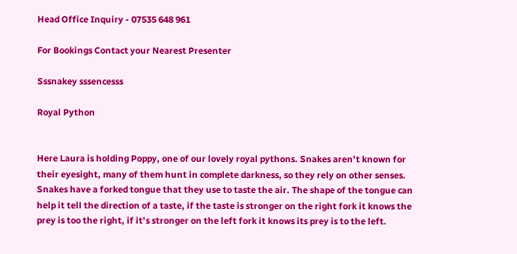Head Office Inquiry - 07535 648 961

For Bookings Contact your Nearest Presenter

Sssnakey sssencesss

Royal Python


Here Laura is holding Poppy, one of our lovely royal pythons. Snakes aren’t known for their eyesight, many of them hunt in complete darkness, so they rely on other senses. Snakes have a forked tongue that they use to taste the air. The shape of the tongue can help it tell the direction of a taste, if the taste is stronger on the right fork it knows the prey is too the right, if it’s stronger on the left fork it knows its prey is to the left.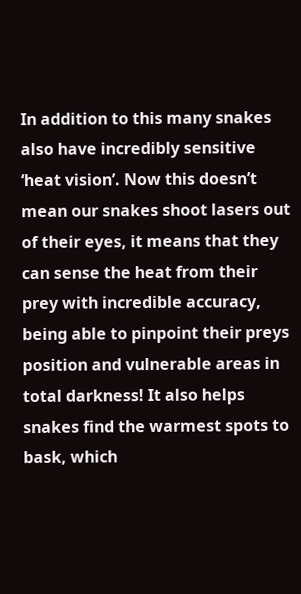In addition to this many snakes also have incredibly sensitive ‘heat vision’. Now this doesn’t mean our snakes shoot lasers out of their eyes, it means that they can sense the heat from their prey with incredible accuracy, being able to pinpoint their preys position and vulnerable areas in total darkness! It also helps snakes find the warmest spots to bask, which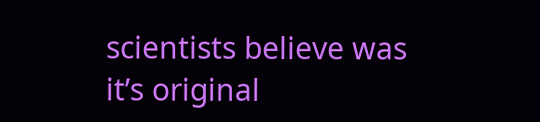scientists believe was it’s original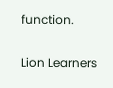function.


Lion Learners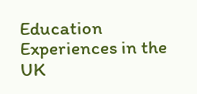Education Experiences in the UK